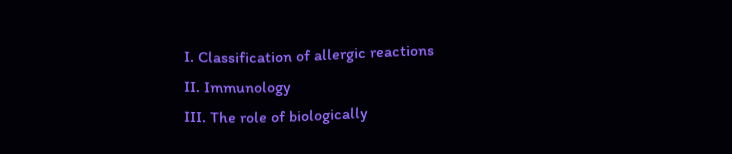I. Classification of allergic reactions
II. Immunology
III. The role of biologically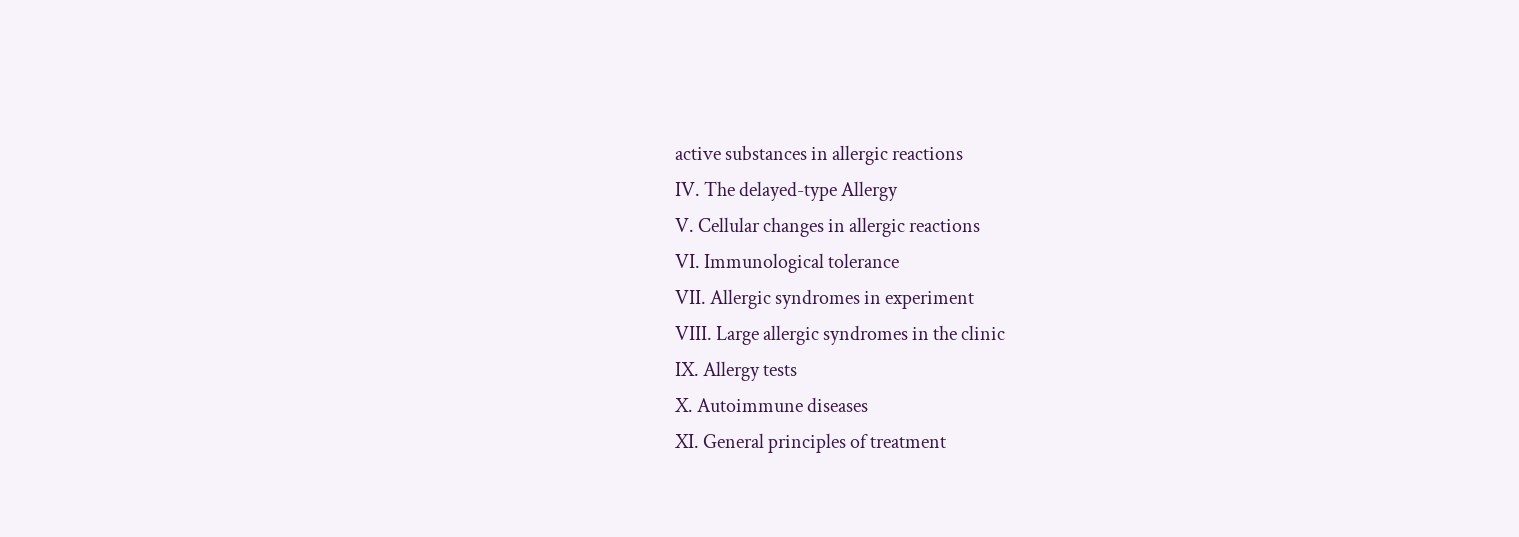active substances in allergic reactions
IV. The delayed-type Allergy
V. Cellular changes in allergic reactions
VI. Immunological tolerance
VII. Allergic syndromes in experiment
VIII. Large allergic syndromes in the clinic
IX. Allergy tests
X. Autoimmune diseases
XI. General principles of treatment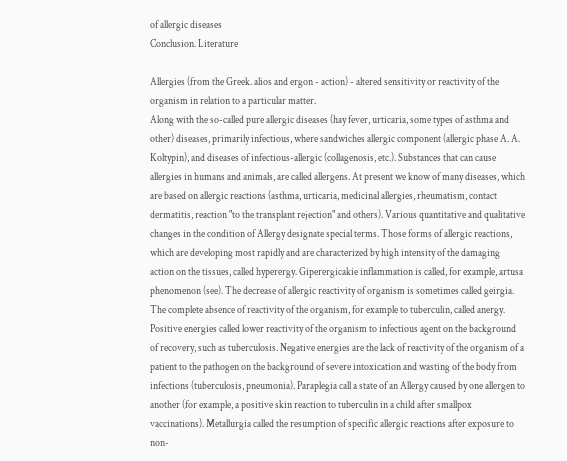of allergic diseases
Conclusion. Literature

Allergies (from the Greek. alios and ergon - action) - altered sensitivity or reactivity of the organism in relation to a particular matter.
Along with the so-called pure allergic diseases (hay fever, urticaria, some types of asthma and other) diseases, primarily infectious, where sandwiches allergic component (allergic phase A. A. Koltypin), and diseases of infectious-allergic (collagenosis, etc.). Substances that can cause allergies in humans and animals, are called allergens. At present we know of many diseases, which are based on allergic reactions (asthma, urticaria, medicinal allergies, rheumatism, contact dermatitis, reaction "to the transplant rejection" and others). Various quantitative and qualitative changes in the condition of Allergy designate special terms. Those forms of allergic reactions, which are developing most rapidly and are characterized by high intensity of the damaging action on the tissues, called hyperergy. Giperergicakie inflammation is called, for example, artusa phenomenon (see). The decrease of allergic reactivity of organism is sometimes called geirgia. The complete absence of reactivity of the organism, for example to tuberculin, called anergy. Positive energies called lower reactivity of the organism to infectious agent on the background of recovery, such as tuberculosis. Negative energies are the lack of reactivity of the organism of a patient to the pathogen on the background of severe intoxication and wasting of the body from infections (tuberculosis, pneumonia). Paraplegia call a state of an Allergy caused by one allergen to another (for example, a positive skin reaction to tuberculin in a child after smallpox vaccinations). Metallurgia called the resumption of specific allergic reactions after exposure to non-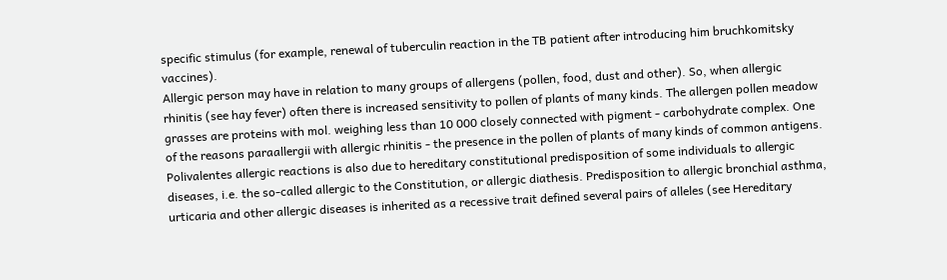specific stimulus (for example, renewal of tuberculin reaction in the TB patient after introducing him bruchkomitsky vaccines).
Allergic person may have in relation to many groups of allergens (pollen, food, dust and other). So, when allergic rhinitis (see hay fever) often there is increased sensitivity to pollen of plants of many kinds. The allergen pollen meadow grasses are proteins with mol. weighing less than 10 000 closely connected with pigment - carbohydrate complex. One of the reasons paraallergii with allergic rhinitis - the presence in the pollen of plants of many kinds of common antigens. Polivalentes allergic reactions is also due to hereditary constitutional predisposition of some individuals to allergic diseases, i.e. the so-called allergic to the Constitution, or allergic diathesis. Predisposition to allergic bronchial asthma, urticaria and other allergic diseases is inherited as a recessive trait defined several pairs of alleles (see Hereditary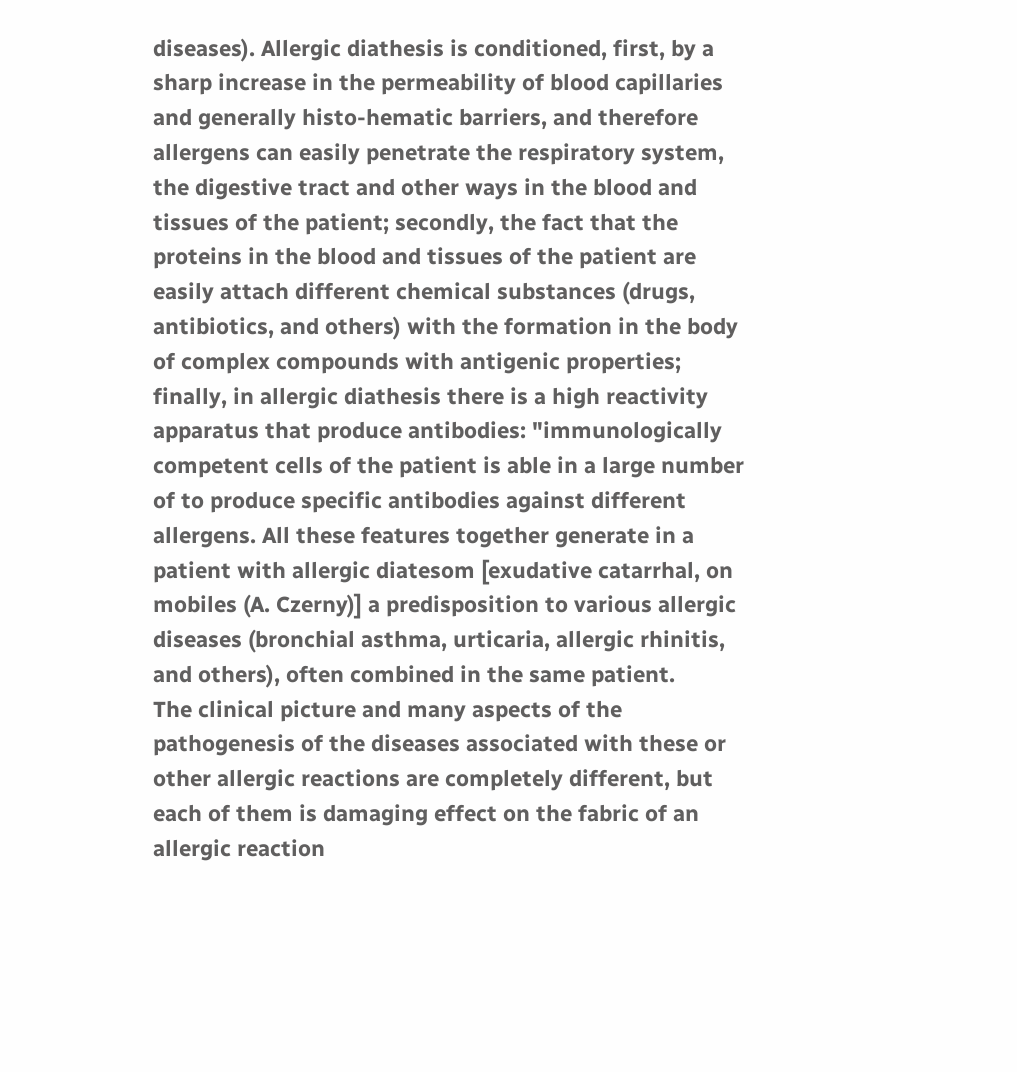diseases). Allergic diathesis is conditioned, first, by a sharp increase in the permeability of blood capillaries and generally histo-hematic barriers, and therefore allergens can easily penetrate the respiratory system, the digestive tract and other ways in the blood and tissues of the patient; secondly, the fact that the proteins in the blood and tissues of the patient are easily attach different chemical substances (drugs, antibiotics, and others) with the formation in the body of complex compounds with antigenic properties; finally, in allergic diathesis there is a high reactivity apparatus that produce antibodies: "immunologically competent cells of the patient is able in a large number of to produce specific antibodies against different allergens. All these features together generate in a patient with allergic diatesom [exudative catarrhal, on mobiles (A. Czerny)] a predisposition to various allergic diseases (bronchial asthma, urticaria, allergic rhinitis, and others), often combined in the same patient.
The clinical picture and many aspects of the pathogenesis of the diseases associated with these or other allergic reactions are completely different, but each of them is damaging effect on the fabric of an allergic reaction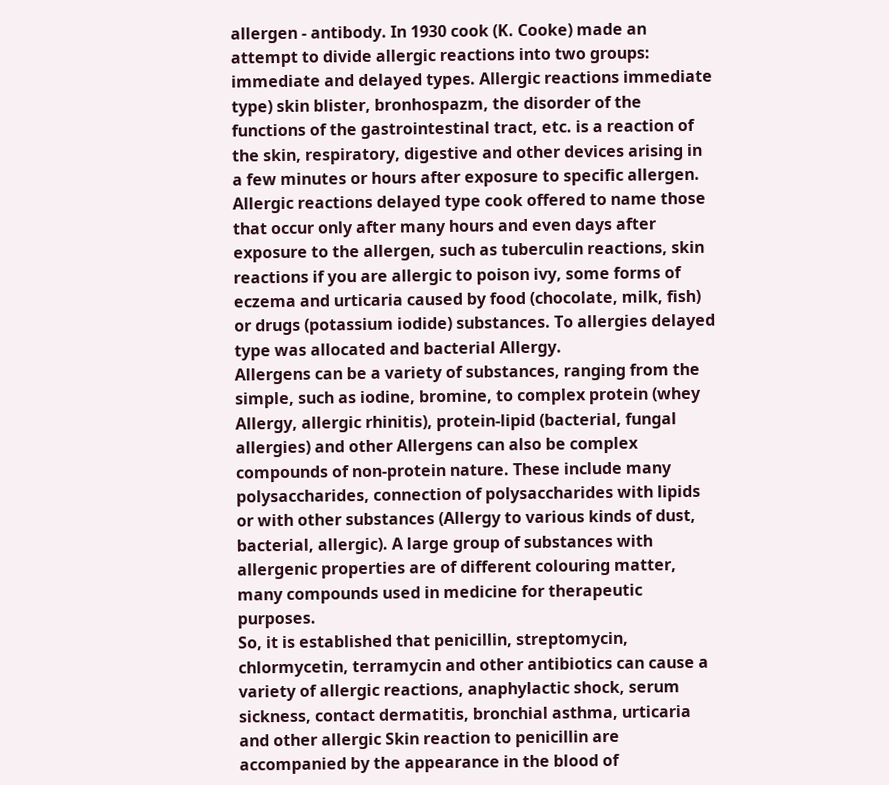allergen - antibody. In 1930 cook (K. Cooke) made an attempt to divide allergic reactions into two groups: immediate and delayed types. Allergic reactions immediate type) skin blister, bronhospazm, the disorder of the functions of the gastrointestinal tract, etc. is a reaction of the skin, respiratory, digestive and other devices arising in a few minutes or hours after exposure to specific allergen. Allergic reactions delayed type cook offered to name those that occur only after many hours and even days after exposure to the allergen, such as tuberculin reactions, skin reactions if you are allergic to poison ivy, some forms of eczema and urticaria caused by food (chocolate, milk, fish) or drugs (potassium iodide) substances. To allergies delayed type was allocated and bacterial Allergy.
Allergens can be a variety of substances, ranging from the simple, such as iodine, bromine, to complex protein (whey Allergy, allergic rhinitis), protein-lipid (bacterial, fungal allergies) and other Allergens can also be complex compounds of non-protein nature. These include many polysaccharides, connection of polysaccharides with lipids or with other substances (Allergy to various kinds of dust, bacterial, allergic). A large group of substances with allergenic properties are of different colouring matter, many compounds used in medicine for therapeutic purposes.
So, it is established that penicillin, streptomycin, chlormycetin, terramycin and other antibiotics can cause a variety of allergic reactions, anaphylactic shock, serum sickness, contact dermatitis, bronchial asthma, urticaria and other allergic Skin reaction to penicillin are accompanied by the appearance in the blood of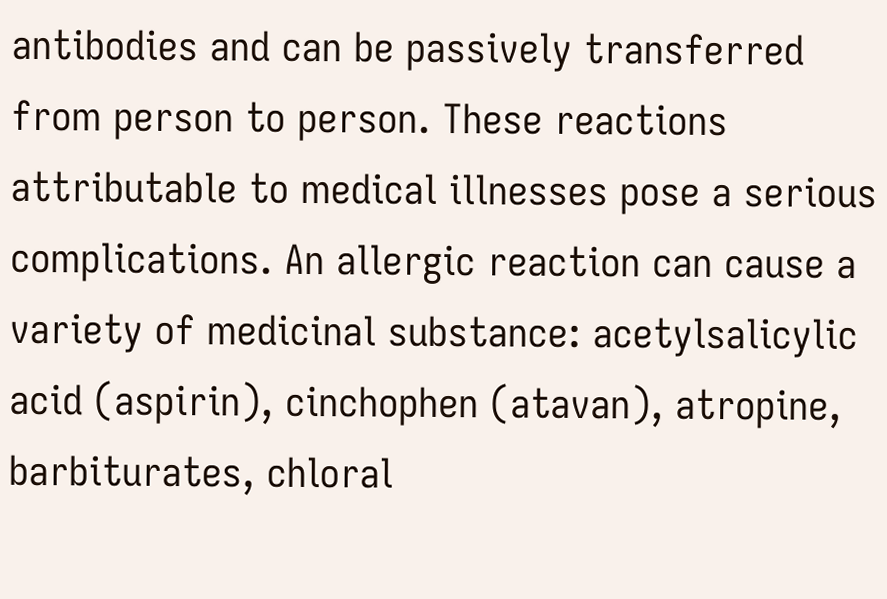antibodies and can be passively transferred from person to person. These reactions attributable to medical illnesses pose a serious complications. An allergic reaction can cause a variety of medicinal substance: acetylsalicylic acid (aspirin), cinchophen (atavan), atropine, barbiturates, chloral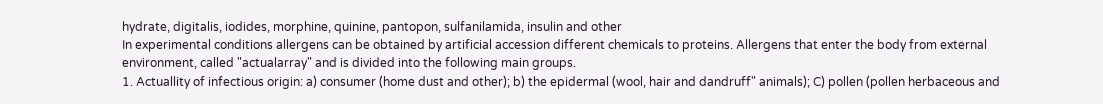hydrate, digitalis, iodides, morphine, quinine, pantopon, sulfanilamida, insulin and other
In experimental conditions allergens can be obtained by artificial accession different chemicals to proteins. Allergens that enter the body from external environment, called "actualarray" and is divided into the following main groups.
1. Actuallity of infectious origin: a) consumer (home dust and other); b) the epidermal (wool, hair and dandruff" animals); C) pollen (pollen herbaceous and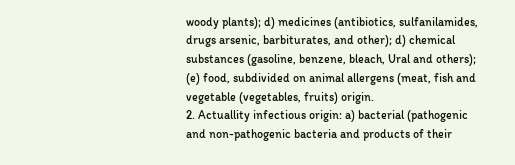woody plants); d) medicines (antibiotics, sulfanilamides, drugs arsenic, barbiturates, and other); d) chemical substances (gasoline, benzene, bleach, Ural and others); (e) food, subdivided on animal allergens (meat, fish and vegetable (vegetables, fruits) origin.
2. Actuallity infectious origin: a) bacterial (pathogenic and non-pathogenic bacteria and products of their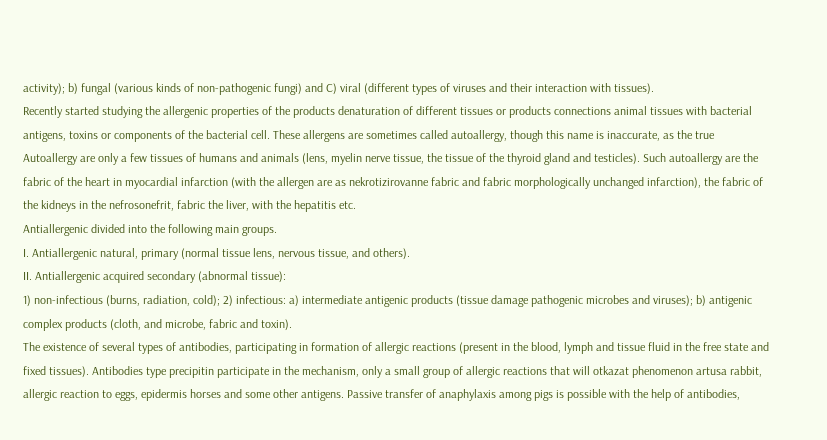activity); b) fungal (various kinds of non-pathogenic fungi) and C) viral (different types of viruses and their interaction with tissues).
Recently started studying the allergenic properties of the products denaturation of different tissues or products connections animal tissues with bacterial antigens, toxins or components of the bacterial cell. These allergens are sometimes called autoallergy, though this name is inaccurate, as the true Autoallergy are only a few tissues of humans and animals (lens, myelin nerve tissue, the tissue of the thyroid gland and testicles). Such autoallergy are the fabric of the heart in myocardial infarction (with the allergen are as nekrotizirovanne fabric and fabric morphologically unchanged infarction), the fabric of the kidneys in the nefrosonefrit, fabric the liver, with the hepatitis etc.
Antiallergenic divided into the following main groups.
I. Antiallergenic natural, primary (normal tissue lens, nervous tissue, and others).
II. Antiallergenic acquired secondary (abnormal tissue):
1) non-infectious (burns, radiation, cold); 2) infectious: a) intermediate antigenic products (tissue damage pathogenic microbes and viruses); b) antigenic complex products (cloth, and microbe, fabric and toxin).
The existence of several types of antibodies, participating in formation of allergic reactions (present in the blood, lymph and tissue fluid in the free state and fixed tissues). Antibodies type precipitin participate in the mechanism, only a small group of allergic reactions that will otkazat phenomenon artusa rabbit, allergic reaction to eggs, epidermis horses and some other antigens. Passive transfer of anaphylaxis among pigs is possible with the help of antibodies,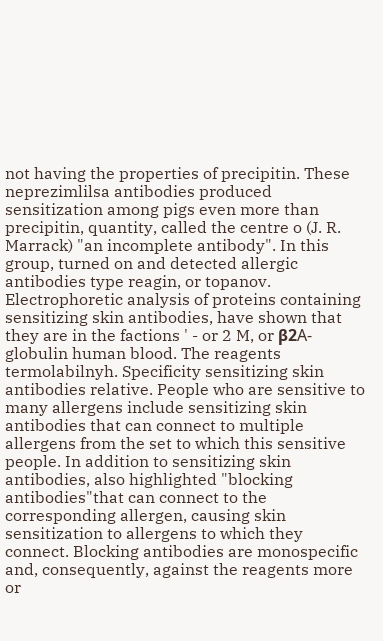not having the properties of precipitin. These neprezimlilsa antibodies produced sensitization among pigs even more than precipitin, quantity, called the centre o (J. R. Marrack) "an incomplete antibody". In this group, turned on and detected allergic antibodies type reagin, or topanov. Electrophoretic analysis of proteins containing sensitizing skin antibodies, have shown that they are in the factions ' - or 2 M, or β2А-globulin human blood. The reagents termolabilnyh. Specificity sensitizing skin antibodies relative. People who are sensitive to many allergens include sensitizing skin antibodies that can connect to multiple allergens from the set to which this sensitive people. In addition to sensitizing skin antibodies, also highlighted "blocking antibodies"that can connect to the corresponding allergen, causing skin sensitization to allergens to which they connect. Blocking antibodies are monospecific and, consequently, against the reagents more or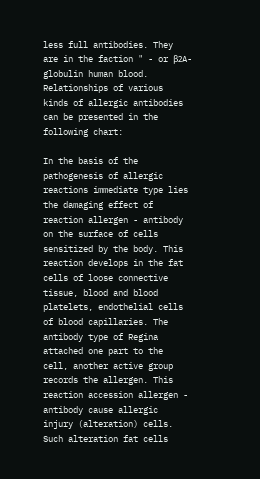less full antibodies. They are in the faction " - or β2A-globulin human blood. Relationships of various kinds of allergic antibodies can be presented in the following chart:

In the basis of the pathogenesis of allergic reactions immediate type lies the damaging effect of reaction allergen - antibody on the surface of cells sensitized by the body. This reaction develops in the fat cells of loose connective tissue, blood and blood platelets, endothelial cells of blood capillaries. The antibody type of Regina attached one part to the cell, another active group records the allergen. This reaction accession allergen - antibody cause allergic injury (alteration) cells. Such alteration fat cells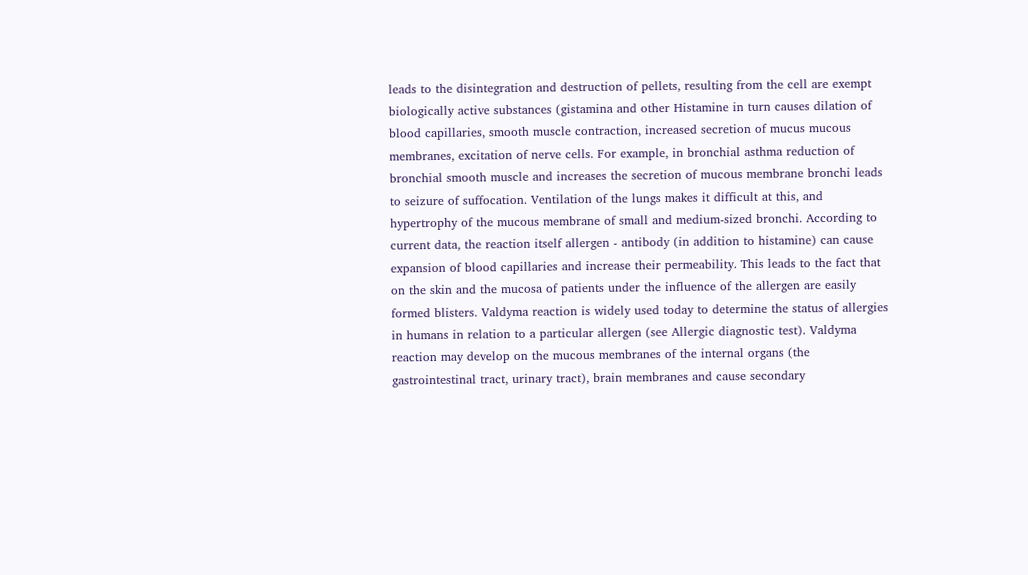leads to the disintegration and destruction of pellets, resulting from the cell are exempt biologically active substances (gistamina and other Histamine in turn causes dilation of blood capillaries, smooth muscle contraction, increased secretion of mucus mucous membranes, excitation of nerve cells. For example, in bronchial asthma reduction of bronchial smooth muscle and increases the secretion of mucous membrane bronchi leads to seizure of suffocation. Ventilation of the lungs makes it difficult at this, and hypertrophy of the mucous membrane of small and medium-sized bronchi. According to current data, the reaction itself allergen - antibody (in addition to histamine) can cause expansion of blood capillaries and increase their permeability. This leads to the fact that on the skin and the mucosa of patients under the influence of the allergen are easily formed blisters. Valdyma reaction is widely used today to determine the status of allergies in humans in relation to a particular allergen (see Allergic diagnostic test). Valdyma reaction may develop on the mucous membranes of the internal organs (the gastrointestinal tract, urinary tract), brain membranes and cause secondary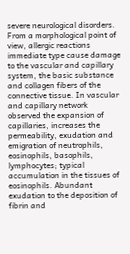severe neurological disorders. From a morphological point of view, allergic reactions immediate type cause damage to the vascular and capillary system, the basic substance and collagen fibers of the connective tissue. In vascular and capillary network observed the expansion of capillaries, increases the permeability, exudation and emigration of neutrophils, eosinophils, basophils, lymphocytes; typical accumulation in the tissues of eosinophils. Abundant exudation to the deposition of fibrin and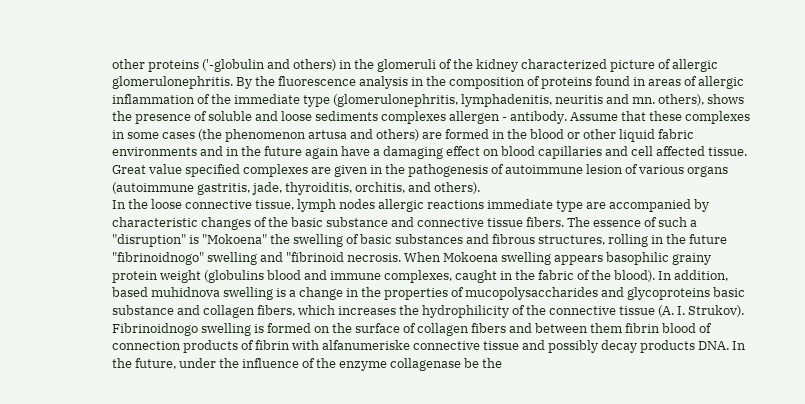other proteins ('-globulin and others) in the glomeruli of the kidney characterized picture of allergic glomerulonephritis. By the fluorescence analysis in the composition of proteins found in areas of allergic inflammation of the immediate type (glomerulonephritis, lymphadenitis, neuritis and mn. others), shows the presence of soluble and loose sediments complexes allergen - antibody. Assume that these complexes in some cases (the phenomenon artusa and others) are formed in the blood or other liquid fabric environments and in the future again have a damaging effect on blood capillaries and cell affected tissue. Great value specified complexes are given in the pathogenesis of autoimmune lesion of various organs (autoimmune gastritis, jade, thyroiditis, orchitis, and others).
In the loose connective tissue, lymph nodes allergic reactions immediate type are accompanied by characteristic changes of the basic substance and connective tissue fibers. The essence of such a "disruption" is "Mokoena" the swelling of basic substances and fibrous structures, rolling in the future "fibrinoidnogo" swelling and "fibrinoid necrosis. When Mokoena swelling appears basophilic grainy protein weight (globulins blood and immune complexes, caught in the fabric of the blood). In addition, based muhidnova swelling is a change in the properties of mucopolysaccharides and glycoproteins basic substance and collagen fibers, which increases the hydrophilicity of the connective tissue (A. I. Strukov). Fibrinoidnogo swelling is formed on the surface of collagen fibers and between them fibrin blood of connection products of fibrin with alfanumeriske connective tissue and possibly decay products DNA. In the future, under the influence of the enzyme collagenase be the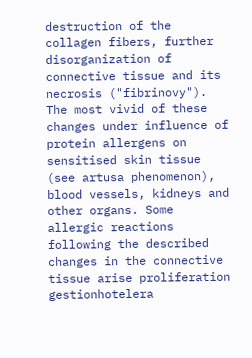destruction of the collagen fibers, further disorganization of connective tissue and its necrosis ("fibrinovy"). The most vivid of these changes under influence of protein allergens on sensitised skin tissue (see artusa phenomenon), blood vessels, kidneys and other organs. Some allergic reactions following the described changes in the connective tissue arise proliferation gestionhotelera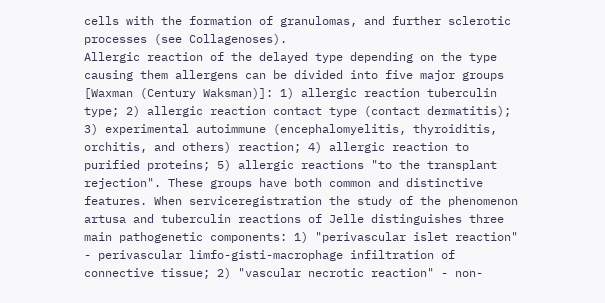cells with the formation of granulomas, and further sclerotic processes (see Collagenoses).
Allergic reaction of the delayed type depending on the type causing them allergens can be divided into five major groups [Waxman (Century Waksman)]: 1) allergic reaction tuberculin type; 2) allergic reaction contact type (contact dermatitis); 3) experimental autoimmune (encephalomyelitis, thyroiditis, orchitis, and others) reaction; 4) allergic reaction to purified proteins; 5) allergic reactions "to the transplant rejection". These groups have both common and distinctive features. When serviceregistration the study of the phenomenon artusa and tuberculin reactions of Jelle distinguishes three main pathogenetic components: 1) "perivascular islet reaction" - perivascular limfo-gisti-macrophage infiltration of connective tissue; 2) "vascular necrotic reaction" - non-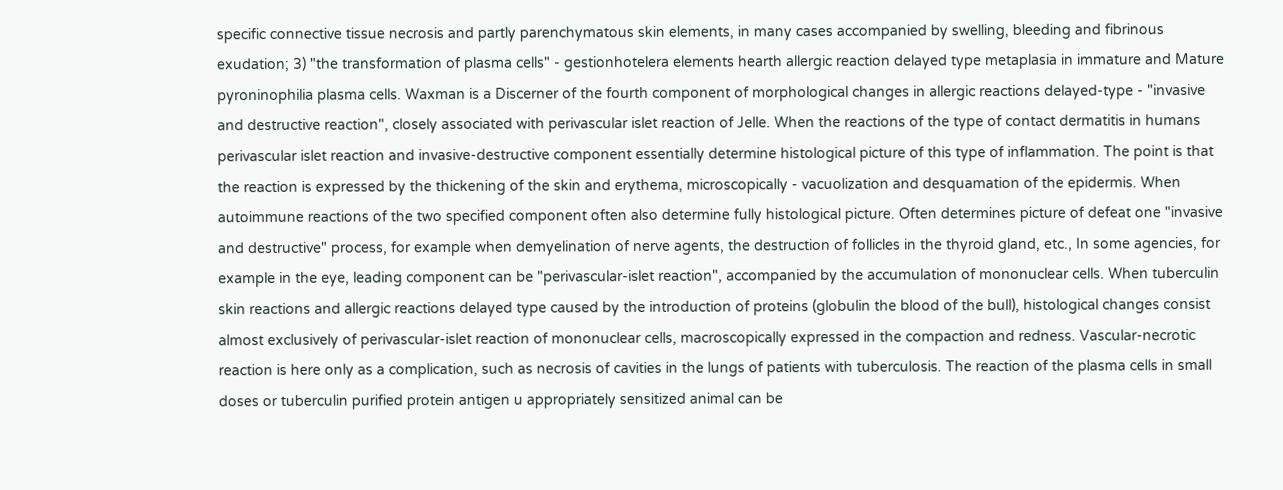specific connective tissue necrosis and partly parenchymatous skin elements, in many cases accompanied by swelling, bleeding and fibrinous exudation; 3) "the transformation of plasma cells" - gestionhotelera elements hearth allergic reaction delayed type metaplasia in immature and Mature pyroninophilia plasma cells. Waxman is a Discerner of the fourth component of morphological changes in allergic reactions delayed-type - "invasive and destructive reaction", closely associated with perivascular islet reaction of Jelle. When the reactions of the type of contact dermatitis in humans perivascular islet reaction and invasive-destructive component essentially determine histological picture of this type of inflammation. The point is that the reaction is expressed by the thickening of the skin and erythema, microscopically - vacuolization and desquamation of the epidermis. When autoimmune reactions of the two specified component often also determine fully histological picture. Often determines picture of defeat one "invasive and destructive" process, for example when demyelination of nerve agents, the destruction of follicles in the thyroid gland, etc., In some agencies, for example in the eye, leading component can be "perivascular-islet reaction", accompanied by the accumulation of mononuclear cells. When tuberculin skin reactions and allergic reactions delayed type caused by the introduction of proteins (globulin the blood of the bull), histological changes consist almost exclusively of perivascular-islet reaction of mononuclear cells, macroscopically expressed in the compaction and redness. Vascular-necrotic reaction is here only as a complication, such as necrosis of cavities in the lungs of patients with tuberculosis. The reaction of the plasma cells in small doses or tuberculin purified protein antigen u appropriately sensitized animal can be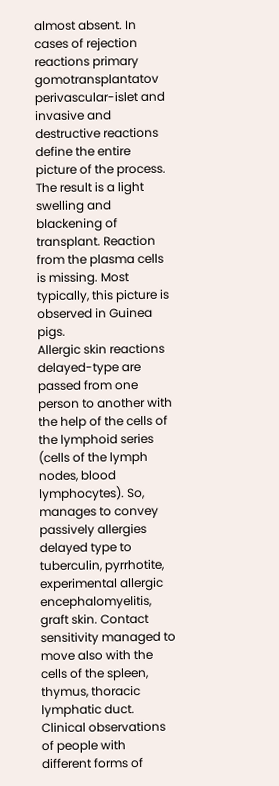almost absent. In cases of rejection reactions primary gomotransplantatov perivascular-islet and invasive and destructive reactions define the entire picture of the process. The result is a light swelling and blackening of transplant. Reaction from the plasma cells is missing. Most typically, this picture is observed in Guinea pigs.
Allergic skin reactions delayed-type are passed from one person to another with the help of the cells of the lymphoid series (cells of the lymph nodes, blood lymphocytes). So, manages to convey passively allergies delayed type to tuberculin, pyrrhotite, experimental allergic encephalomyelitis, graft skin. Contact sensitivity managed to move also with the cells of the spleen, thymus, thoracic lymphatic duct. Clinical observations of people with different forms of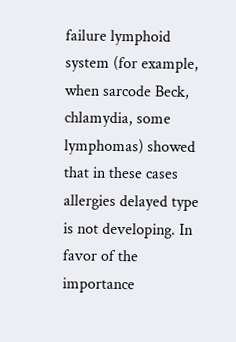failure lymphoid system (for example, when sarcode Beck, chlamydia, some lymphomas) showed that in these cases allergies delayed type is not developing. In favor of the importance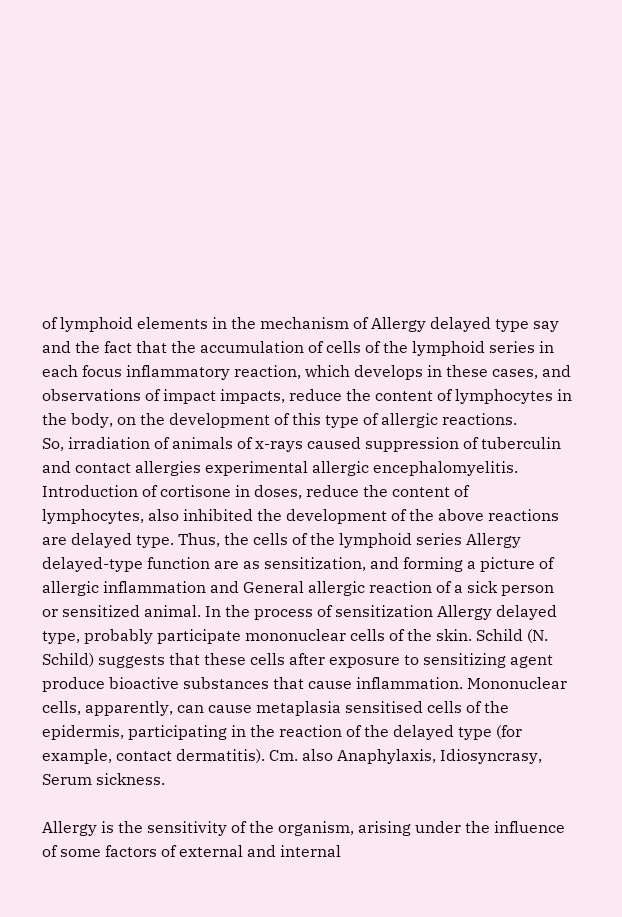of lymphoid elements in the mechanism of Allergy delayed type say and the fact that the accumulation of cells of the lymphoid series in each focus inflammatory reaction, which develops in these cases, and observations of impact impacts, reduce the content of lymphocytes in the body, on the development of this type of allergic reactions.
So, irradiation of animals of x-rays caused suppression of tuberculin and contact allergies experimental allergic encephalomyelitis. Introduction of cortisone in doses, reduce the content of lymphocytes, also inhibited the development of the above reactions are delayed type. Thus, the cells of the lymphoid series Allergy delayed-type function are as sensitization, and forming a picture of allergic inflammation and General allergic reaction of a sick person or sensitized animal. In the process of sensitization Allergy delayed type, probably participate mononuclear cells of the skin. Schild (N. Schild) suggests that these cells after exposure to sensitizing agent produce bioactive substances that cause inflammation. Mononuclear cells, apparently, can cause metaplasia sensitised cells of the epidermis, participating in the reaction of the delayed type (for example, contact dermatitis). Cm. also Anaphylaxis, Idiosyncrasy, Serum sickness.

Allergy is the sensitivity of the organism, arising under the influence of some factors of external and internal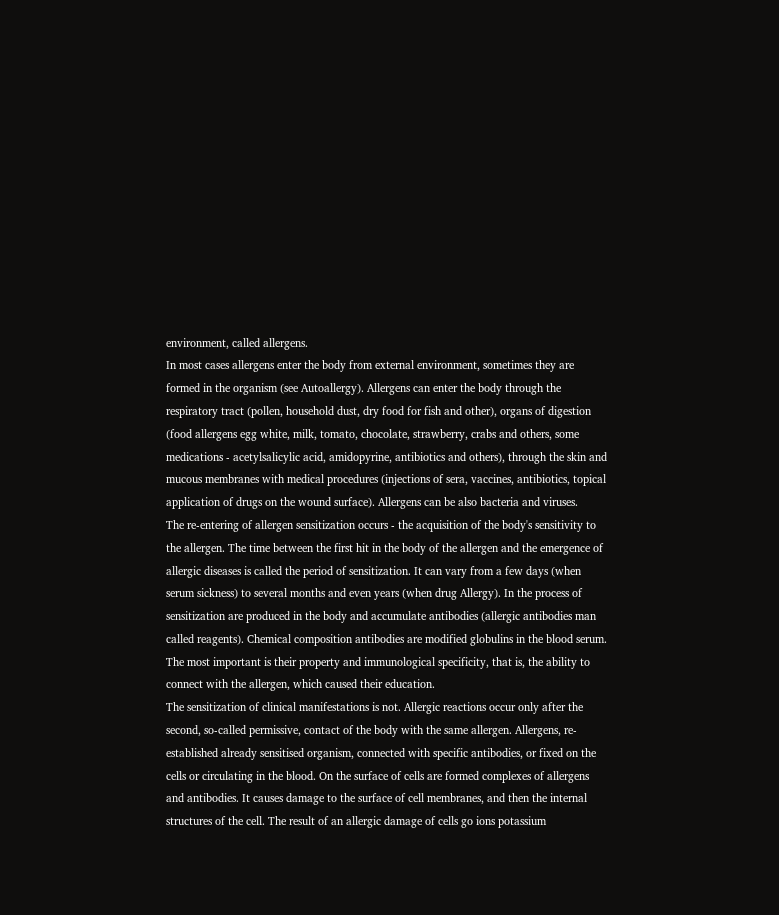environment, called allergens.
In most cases allergens enter the body from external environment, sometimes they are formed in the organism (see Autoallergy). Allergens can enter the body through the respiratory tract (pollen, household dust, dry food for fish and other), organs of digestion (food allergens egg white, milk, tomato, chocolate, strawberry, crabs and others, some medications - acetylsalicylic acid, amidopyrine, antibiotics and others), through the skin and mucous membranes with medical procedures (injections of sera, vaccines, antibiotics, topical application of drugs on the wound surface). Allergens can be also bacteria and viruses.
The re-entering of allergen sensitization occurs - the acquisition of the body's sensitivity to the allergen. The time between the first hit in the body of the allergen and the emergence of allergic diseases is called the period of sensitization. It can vary from a few days (when serum sickness) to several months and even years (when drug Allergy). In the process of sensitization are produced in the body and accumulate antibodies (allergic antibodies man called reagents). Chemical composition antibodies are modified globulins in the blood serum. The most important is their property and immunological specificity, that is, the ability to connect with the allergen, which caused their education.
The sensitization of clinical manifestations is not. Allergic reactions occur only after the second, so-called permissive, contact of the body with the same allergen. Allergens, re-established already sensitised organism, connected with specific antibodies, or fixed on the cells or circulating in the blood. On the surface of cells are formed complexes of allergens and antibodies. It causes damage to the surface of cell membranes, and then the internal structures of the cell. The result of an allergic damage of cells go ions potassium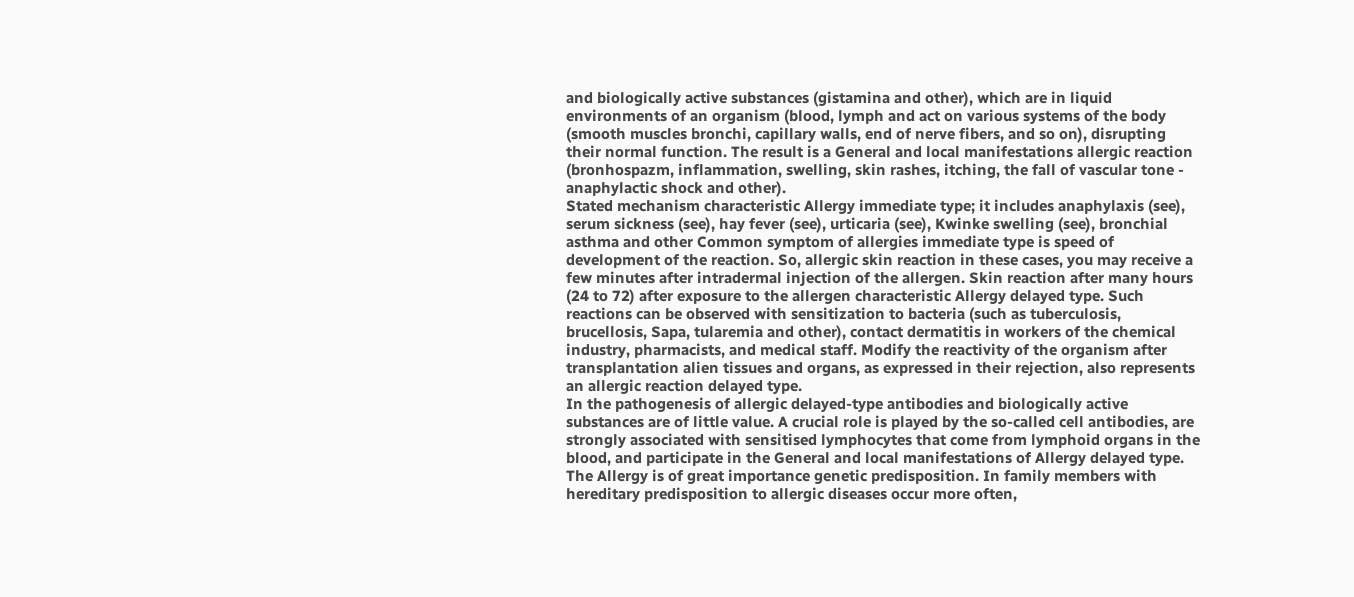and biologically active substances (gistamina and other), which are in liquid environments of an organism (blood, lymph and act on various systems of the body (smooth muscles bronchi, capillary walls, end of nerve fibers, and so on), disrupting their normal function. The result is a General and local manifestations allergic reaction (bronhospazm, inflammation, swelling, skin rashes, itching, the fall of vascular tone - anaphylactic shock and other).
Stated mechanism characteristic Allergy immediate type; it includes anaphylaxis (see), serum sickness (see), hay fever (see), urticaria (see), Kwinke swelling (see), bronchial asthma and other Common symptom of allergies immediate type is speed of development of the reaction. So, allergic skin reaction in these cases, you may receive a few minutes after intradermal injection of the allergen. Skin reaction after many hours (24 to 72) after exposure to the allergen characteristic Allergy delayed type. Such reactions can be observed with sensitization to bacteria (such as tuberculosis, brucellosis, Sapa, tularemia and other), contact dermatitis in workers of the chemical industry, pharmacists, and medical staff. Modify the reactivity of the organism after transplantation alien tissues and organs, as expressed in their rejection, also represents an allergic reaction delayed type.
In the pathogenesis of allergic delayed-type antibodies and biologically active substances are of little value. A crucial role is played by the so-called cell antibodies, are strongly associated with sensitised lymphocytes that come from lymphoid organs in the blood, and participate in the General and local manifestations of Allergy delayed type.
The Allergy is of great importance genetic predisposition. In family members with hereditary predisposition to allergic diseases occur more often,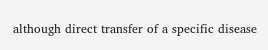although direct transfer of a specific disease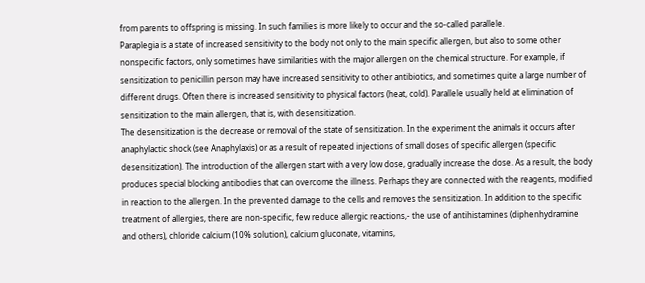from parents to offspring is missing. In such families is more likely to occur and the so-called parallele.
Paraplegia is a state of increased sensitivity to the body not only to the main specific allergen, but also to some other nonspecific factors, only sometimes have similarities with the major allergen on the chemical structure. For example, if sensitization to penicillin person may have increased sensitivity to other antibiotics, and sometimes quite a large number of different drugs. Often there is increased sensitivity to physical factors (heat, cold). Parallele usually held at elimination of sensitization to the main allergen, that is, with desensitization.
The desensitization is the decrease or removal of the state of sensitization. In the experiment the animals it occurs after anaphylactic shock (see Anaphylaxis) or as a result of repeated injections of small doses of specific allergen (specific desensitization). The introduction of the allergen start with a very low dose, gradually increase the dose. As a result, the body produces special blocking antibodies that can overcome the illness. Perhaps they are connected with the reagents, modified in reaction to the allergen. In the prevented damage to the cells and removes the sensitization. In addition to the specific treatment of allergies, there are non-specific, few reduce allergic reactions,- the use of antihistamines (diphenhydramine and others), chloride calcium (10% solution), calcium gluconate, vitamins,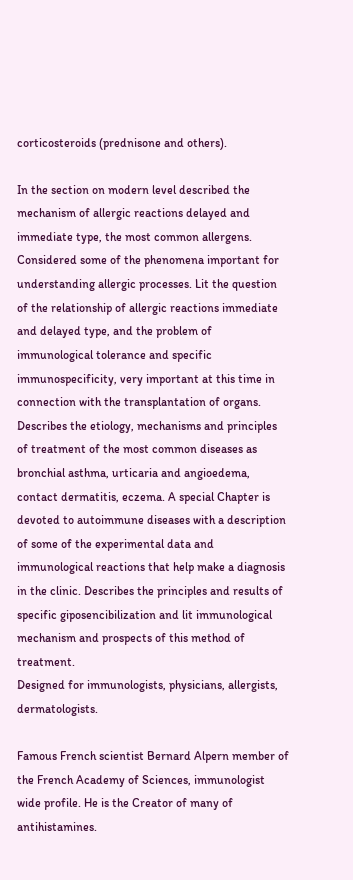corticosteroids (prednisone and others).

In the section on modern level described the mechanism of allergic reactions delayed and immediate type, the most common allergens. Considered some of the phenomena important for understanding allergic processes. Lit the question of the relationship of allergic reactions immediate and delayed type, and the problem of immunological tolerance and specific immunospecificity, very important at this time in connection with the transplantation of organs. Describes the etiology, mechanisms and principles of treatment of the most common diseases as bronchial asthma, urticaria and angioedema, contact dermatitis, eczema. A special Chapter is devoted to autoimmune diseases with a description of some of the experimental data and immunological reactions that help make a diagnosis in the clinic. Describes the principles and results of specific giposencibilization and lit immunological mechanism and prospects of this method of treatment.
Designed for immunologists, physicians, allergists, dermatologists.

Famous French scientist Bernard Alpern member of the French Academy of Sciences, immunologist wide profile. He is the Creator of many of antihistamines.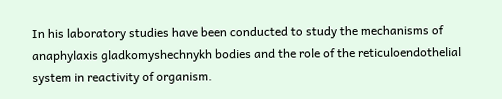In his laboratory studies have been conducted to study the mechanisms of anaphylaxis gladkomyshechnykh bodies and the role of the reticuloendothelial system in reactivity of organism.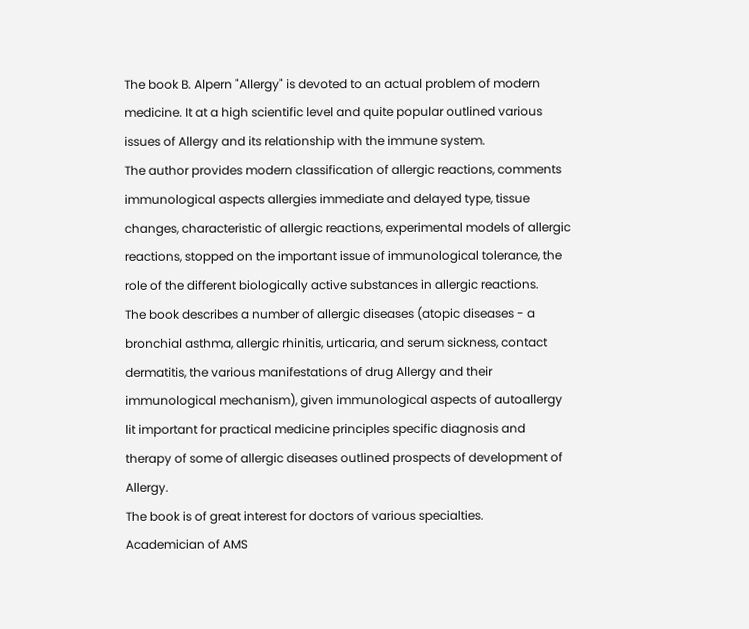The book B. Alpern "Allergy" is devoted to an actual problem of modern medicine. It at a high scientific level and quite popular outlined various issues of Allergy and its relationship with the immune system.
The author provides modern classification of allergic reactions, comments immunological aspects allergies immediate and delayed type, tissue changes, characteristic of allergic reactions, experimental models of allergic reactions, stopped on the important issue of immunological tolerance, the role of the different biologically active substances in allergic reactions.
The book describes a number of allergic diseases (atopic diseases - a bronchial asthma, allergic rhinitis, urticaria, and serum sickness, contact dermatitis, the various manifestations of drug Allergy and their immunological mechanism), given immunological aspects of autoallergy lit important for practical medicine principles specific diagnosis and therapy of some of allergic diseases outlined prospects of development of Allergy.
The book is of great interest for doctors of various specialties.
Academician of AMS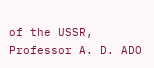of the USSR, Professor A. D. ADO